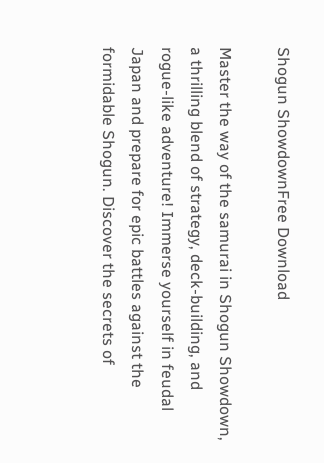Shogun ShowdownFree Download

Master the way of the samurai in Shogun Showdown, a thrilling blend of strategy, deck-building, and rogue-like adventure! Immerse yourself in feudal Japan and prepare for epic battles against the formidable Shogun. Discover the secrets of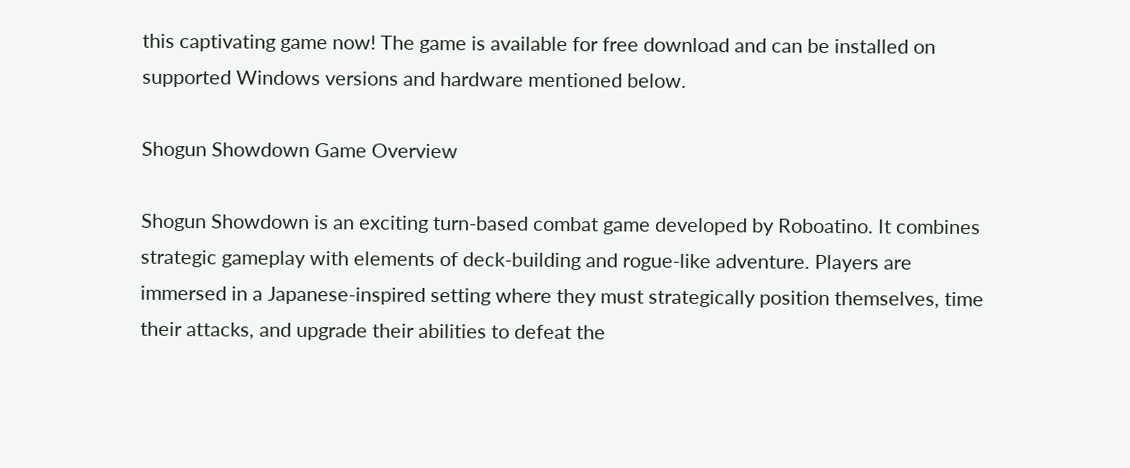this captivating game now! The game is available for free download and can be installed on supported Windows versions and hardware mentioned below.

Shogun Showdown Game Overview

Shogun Showdown is an exciting turn-based combat game developed by Roboatino. It combines strategic gameplay with elements of deck-building and rogue-like adventure. Players are immersed in a Japanese-inspired setting where they must strategically position themselves, time their attacks, and upgrade their abilities to defeat the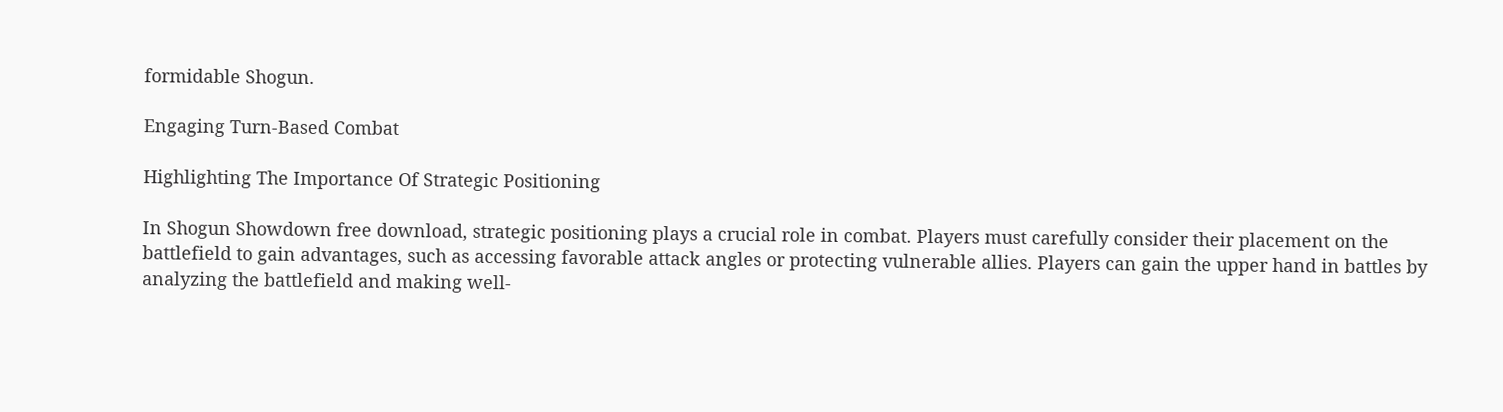formidable Shogun.

Engaging Turn-Based Combat

Highlighting The Importance Of Strategic Positioning

In Shogun Showdown free download, strategic positioning plays a crucial role in combat. Players must carefully consider their placement on the battlefield to gain advantages, such as accessing favorable attack angles or protecting vulnerable allies. Players can gain the upper hand in battles by analyzing the battlefield and making well-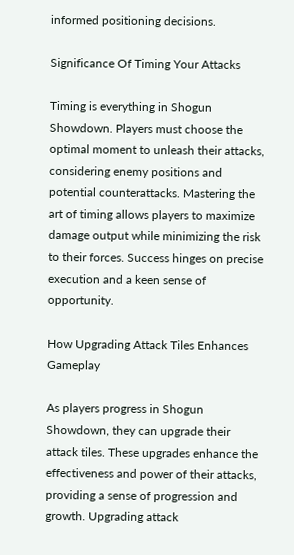informed positioning decisions.

Significance Of Timing Your Attacks

Timing is everything in Shogun Showdown. Players must choose the optimal moment to unleash their attacks, considering enemy positions and potential counterattacks. Mastering the art of timing allows players to maximize damage output while minimizing the risk to their forces. Success hinges on precise execution and a keen sense of opportunity.

How Upgrading Attack Tiles Enhances Gameplay

As players progress in Shogun Showdown, they can upgrade their attack tiles. These upgrades enhance the effectiveness and power of their attacks, providing a sense of progression and growth. Upgrading attack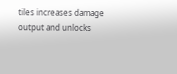tiles increases damage output and unlocks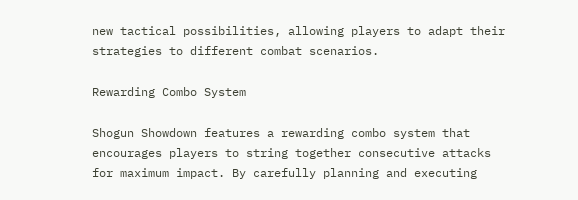new tactical possibilities, allowing players to adapt their strategies to different combat scenarios.

Rewarding Combo System

Shogun Showdown features a rewarding combo system that encourages players to string together consecutive attacks for maximum impact. By carefully planning and executing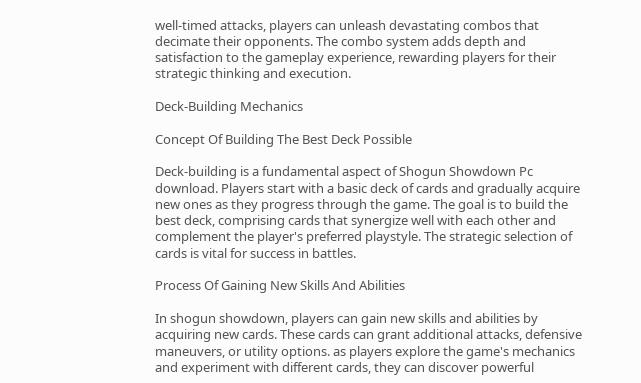well-timed attacks, players can unleash devastating combos that decimate their opponents. The combo system adds depth and satisfaction to the gameplay experience, rewarding players for their strategic thinking and execution.

Deck-Building Mechanics

Concept Of Building The Best Deck Possible

Deck-building is a fundamental aspect of Shogun Showdown Pc download. Players start with a basic deck of cards and gradually acquire new ones as they progress through the game. The goal is to build the best deck, comprising cards that synergize well with each other and complement the player's preferred playstyle. The strategic selection of cards is vital for success in battles.

Process Of Gaining New Skills And Abilities

In shogun showdown, players can gain new skills and abilities by acquiring new cards. These cards can grant additional attacks, defensive maneuvers, or utility options. as players explore the game's mechanics and experiment with different cards, they can discover powerful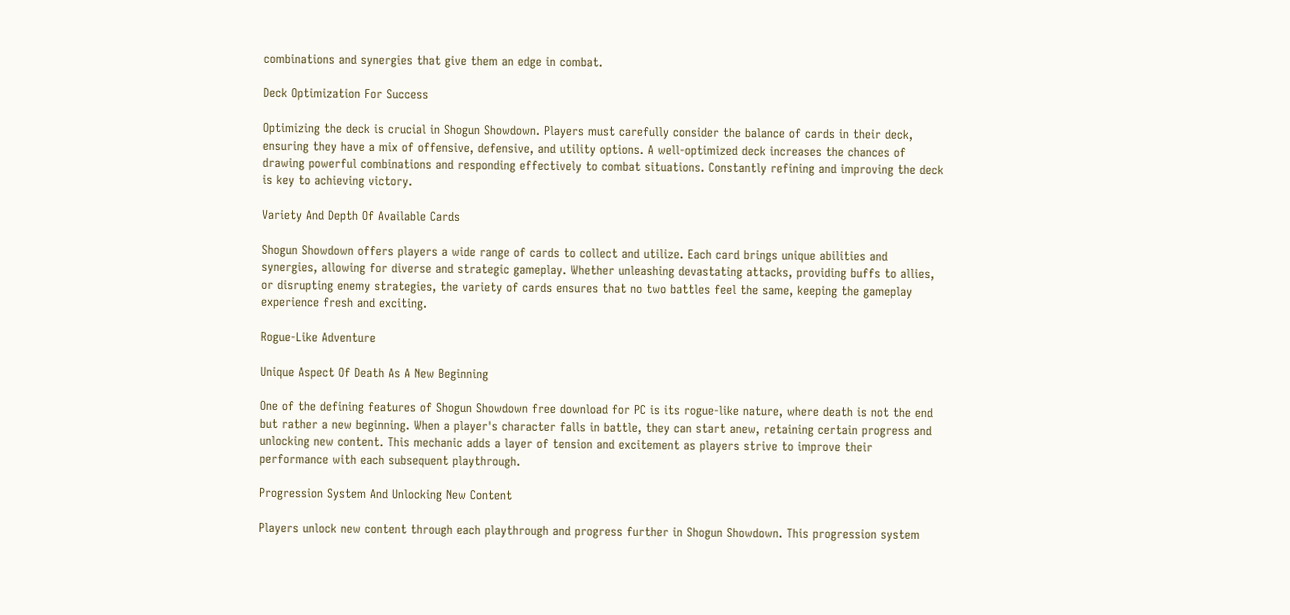combinations and synergies that give them an edge in combat.

Deck Optimization For Success

Optimizing the deck is crucial in Shogun Showdown. Players must carefully consider the balance of cards in their deck, ensuring they have a mix of offensive, defensive, and utility options. A well-optimized deck increases the chances of drawing powerful combinations and responding effectively to combat situations. Constantly refining and improving the deck is key to achieving victory.

Variety And Depth Of Available Cards

Shogun Showdown offers players a wide range of cards to collect and utilize. Each card brings unique abilities and synergies, allowing for diverse and strategic gameplay. Whether unleashing devastating attacks, providing buffs to allies, or disrupting enemy strategies, the variety of cards ensures that no two battles feel the same, keeping the gameplay experience fresh and exciting.

Rogue-Like Adventure

Unique Aspect Of Death As A New Beginning

One of the defining features of Shogun Showdown free download for PC is its rogue-like nature, where death is not the end but rather a new beginning. When a player's character falls in battle, they can start anew, retaining certain progress and unlocking new content. This mechanic adds a layer of tension and excitement as players strive to improve their performance with each subsequent playthrough.

Progression System And Unlocking New Content

Players unlock new content through each playthrough and progress further in Shogun Showdown. This progression system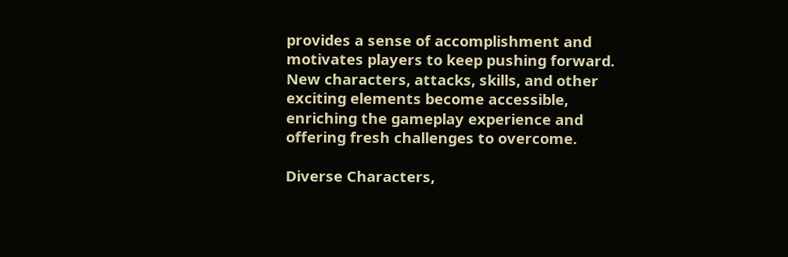provides a sense of accomplishment and motivates players to keep pushing forward. New characters, attacks, skills, and other exciting elements become accessible, enriching the gameplay experience and offering fresh challenges to overcome.

Diverse Characters,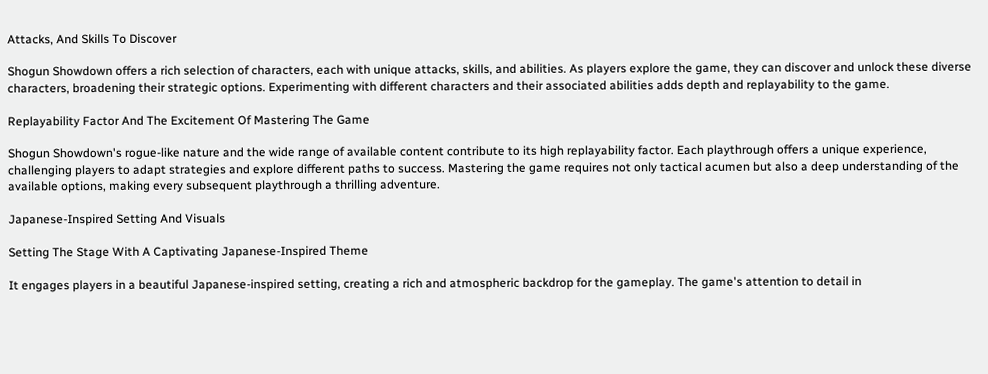Attacks, And Skills To Discover

Shogun Showdown offers a rich selection of characters, each with unique attacks, skills, and abilities. As players explore the game, they can discover and unlock these diverse characters, broadening their strategic options. Experimenting with different characters and their associated abilities adds depth and replayability to the game.

Replayability Factor And The Excitement Of Mastering The Game

Shogun Showdown's rogue-like nature and the wide range of available content contribute to its high replayability factor. Each playthrough offers a unique experience, challenging players to adapt strategies and explore different paths to success. Mastering the game requires not only tactical acumen but also a deep understanding of the available options, making every subsequent playthrough a thrilling adventure.

Japanese-Inspired Setting And Visuals

Setting The Stage With A Captivating Japanese-Inspired Theme

It engages players in a beautiful Japanese-inspired setting, creating a rich and atmospheric backdrop for the gameplay. The game's attention to detail in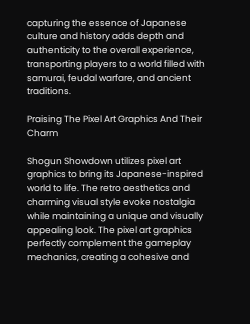capturing the essence of Japanese culture and history adds depth and authenticity to the overall experience, transporting players to a world filled with samurai, feudal warfare, and ancient traditions.

Praising The Pixel Art Graphics And Their Charm

Shogun Showdown utilizes pixel art graphics to bring its Japanese-inspired world to life. The retro aesthetics and charming visual style evoke nostalgia while maintaining a unique and visually appealing look. The pixel art graphics perfectly complement the gameplay mechanics, creating a cohesive and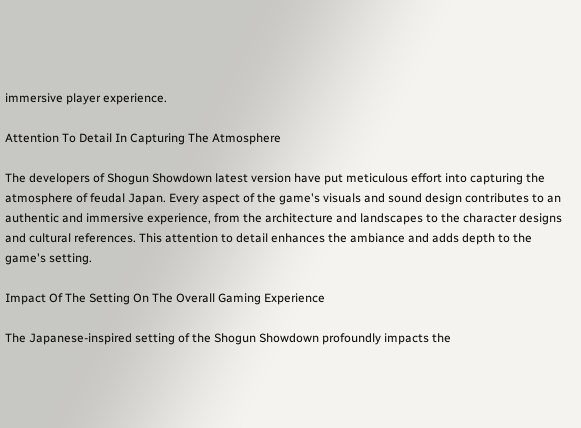immersive player experience.

Attention To Detail In Capturing The Atmosphere

The developers of Shogun Showdown latest version have put meticulous effort into capturing the atmosphere of feudal Japan. Every aspect of the game's visuals and sound design contributes to an authentic and immersive experience, from the architecture and landscapes to the character designs and cultural references. This attention to detail enhances the ambiance and adds depth to the game's setting.

Impact Of The Setting On The Overall Gaming Experience

The Japanese-inspired setting of the Shogun Showdown profoundly impacts the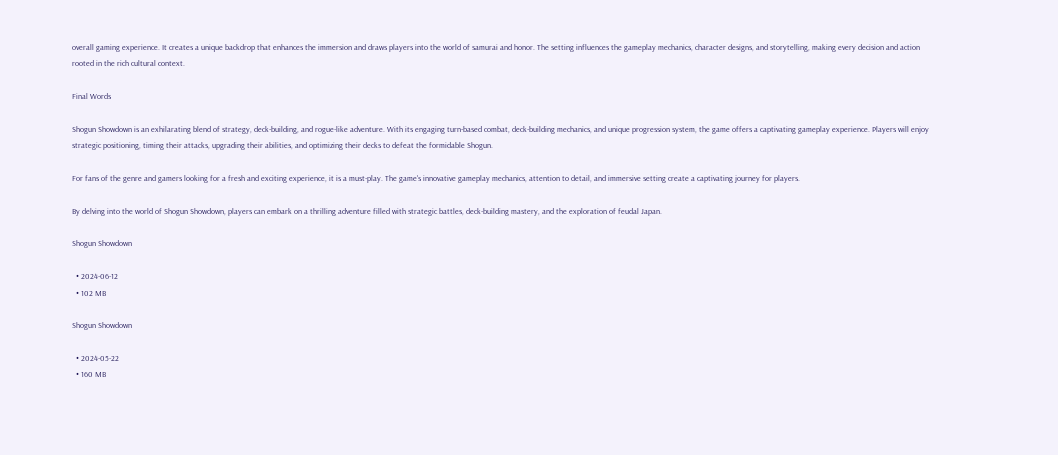overall gaming experience. It creates a unique backdrop that enhances the immersion and draws players into the world of samurai and honor. The setting influences the gameplay mechanics, character designs, and storytelling, making every decision and action rooted in the rich cultural context.

Final Words

Shogun Showdown is an exhilarating blend of strategy, deck-building, and rogue-like adventure. With its engaging turn-based combat, deck-building mechanics, and unique progression system, the game offers a captivating gameplay experience. Players will enjoy strategic positioning, timing their attacks, upgrading their abilities, and optimizing their decks to defeat the formidable Shogun.

For fans of the genre and gamers looking for a fresh and exciting experience, it is a must-play. The game's innovative gameplay mechanics, attention to detail, and immersive setting create a captivating journey for players.

By delving into the world of Shogun Showdown, players can embark on a thrilling adventure filled with strategic battles, deck-building mastery, and the exploration of feudal Japan.

Shogun Showdown

  • 2024-06-12
  • 102 MB

Shogun Showdown

  • 2024-05-22
  • 160 MB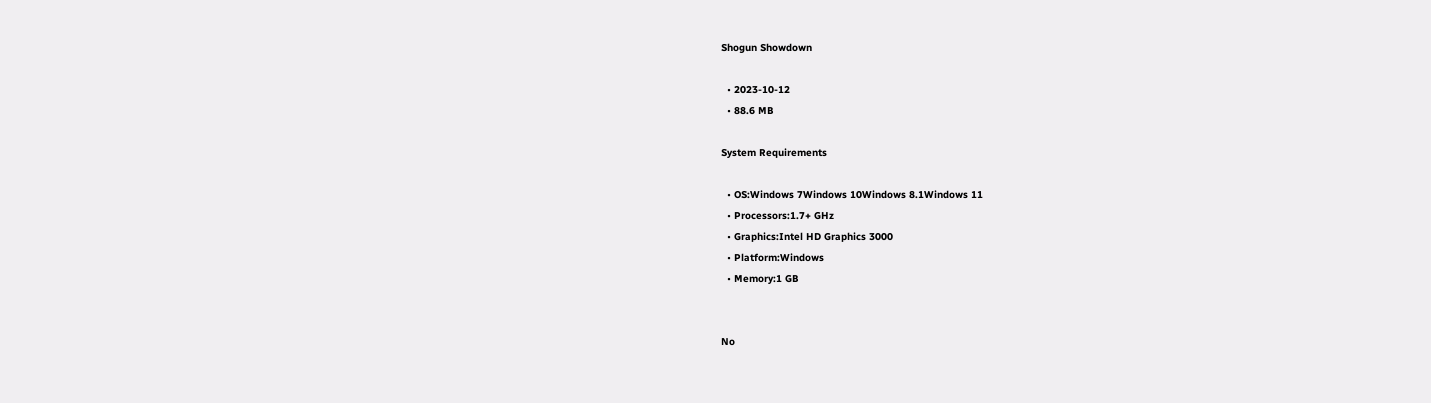Shogun Showdown

  • 2023-10-12
  • 88.6 MB

System Requirements

  • OS:Windows 7Windows 10Windows 8.1Windows 11
  • Processors:1.7+ GHz
  • Graphics:Intel HD Graphics 3000
  • Platform:Windows
  • Memory:1 GB


No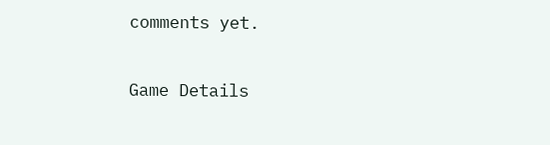comments yet.

Game Details